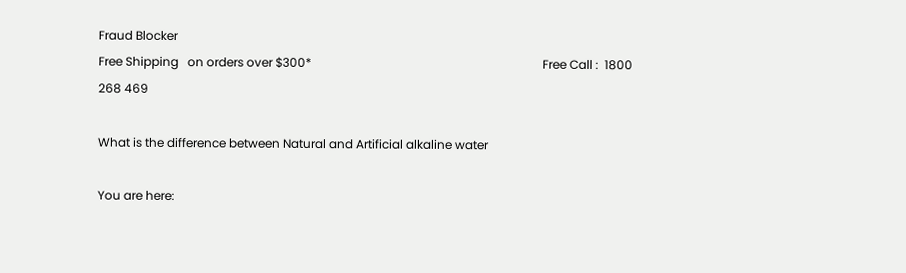Fraud Blocker
Free Shipping   on orders over $300*                                                                             Free Call :  1800 268 469

What is the difference between Natural and Artificial alkaline water

You are here: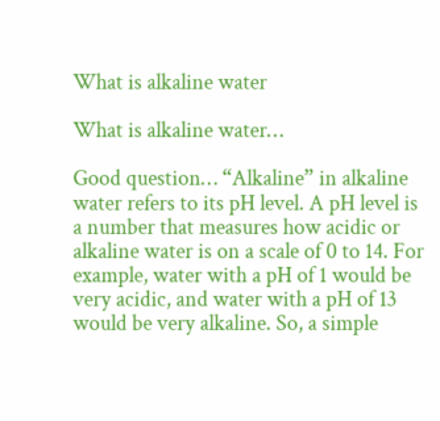What is alkaline water

What is alkaline water…

Good question… “Alkaline” in alkaline water refers to its pH level. A pH level is a number that measures how acidic or alkaline water is on a scale of 0 to 14. For example, water with a pH of 1 would be very acidic, and water with a pH of 13 would be very alkaline. So, a simple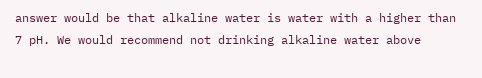answer would be that alkaline water is water with a higher than 7 pH. We would recommend not drinking alkaline water above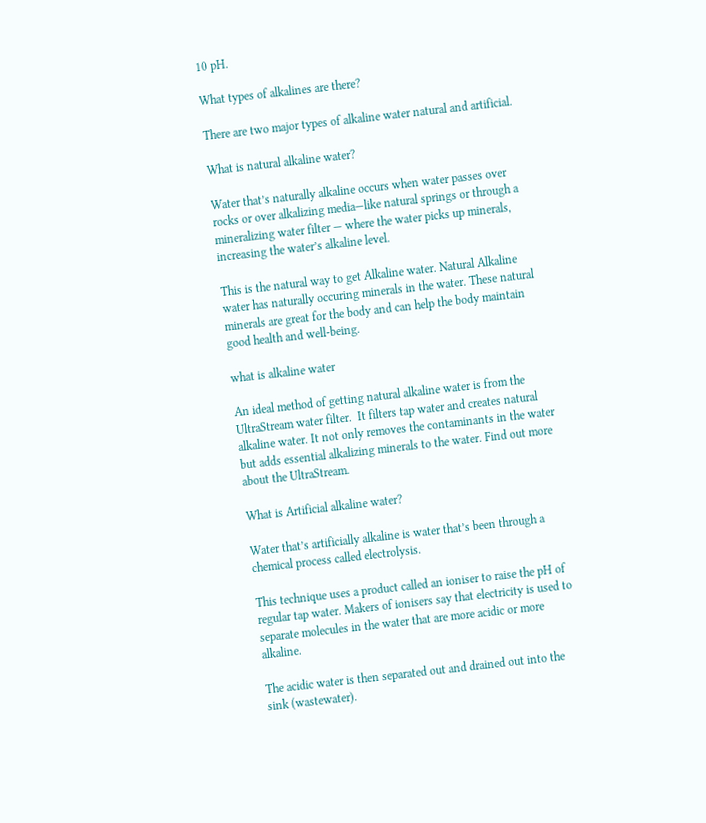10 pH.

What types of alkalines are there?

There are two major types of alkaline water natural and artificial.

What is natural alkaline water?

Water that’s naturally alkaline occurs when water passes over rocks or over alkalizing media—like natural springs or through a mineralizing water filter — where the water picks up minerals, increasing the water’s alkaline level.

This is the natural way to get Alkaline water. Natural Alkaline water has naturally occuring minerals in the water. These natural minerals are great for the body and can help the body maintain good health and well-being.

what is alkaline water

An ideal method of getting natural alkaline water is from the UltraStream water filter.  It filters tap water and creates natural alkaline water. It not only removes the contaminants in the water but adds essential alkalizing minerals to the water. Find out more about the UltraStream.

What is Artificial alkaline water?

Water that’s artificially alkaline is water that’s been through a chemical process called electrolysis.

This technique uses a product called an ioniser to raise the pH of regular tap water. Makers of ionisers say that electricity is used to separate molecules in the water that are more acidic or more alkaline.

The acidic water is then separated out and drained out into the sink (wastewater).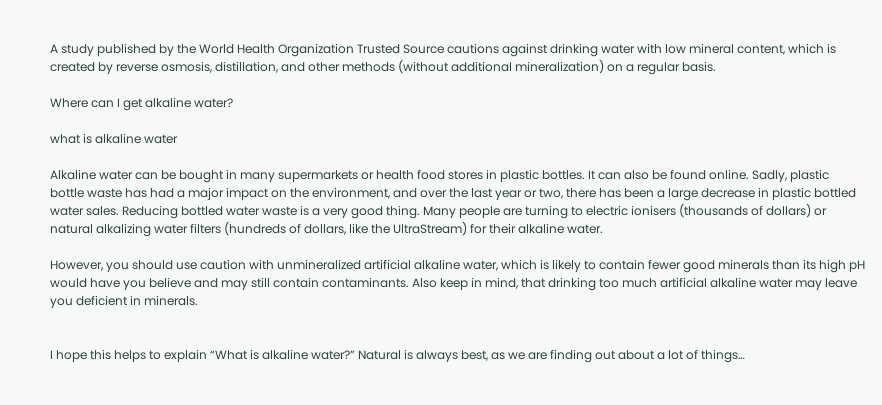A study published by the World Health Organization Trusted Source cautions against drinking water with low mineral content, which is created by reverse osmosis, distillation, and other methods (without additional mineralization) on a regular basis.

Where can I get alkaline water?

what is alkaline water

Alkaline water can be bought in many supermarkets or health food stores in plastic bottles. It can also be found online. Sadly, plastic bottle waste has had a major impact on the environment, and over the last year or two, there has been a large decrease in plastic bottled water sales. Reducing bottled water waste is a very good thing. Many people are turning to electric ionisers (thousands of dollars) or natural alkalizing water filters (hundreds of dollars, like the UltraStream) for their alkaline water.

However, you should use caution with unmineralized artificial alkaline water, which is likely to contain fewer good minerals than its high pH would have you believe and may still contain contaminants. Also keep in mind, that drinking too much artificial alkaline water may leave you deficient in minerals.


I hope this helps to explain “What is alkaline water?” Natural is always best, as we are finding out about a lot of things…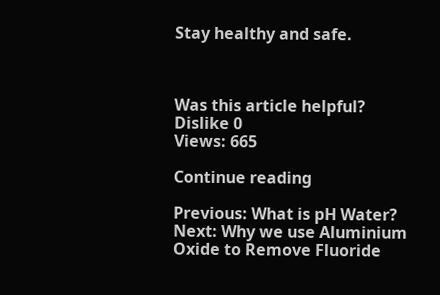Stay healthy and safe.



Was this article helpful?
Dislike 0
Views: 665

Continue reading

Previous: What is pH Water?
Next: Why we use Aluminium Oxide to Remove Fluoride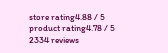store rating4.88 / 5
product rating4.78 / 5
2334 reviews